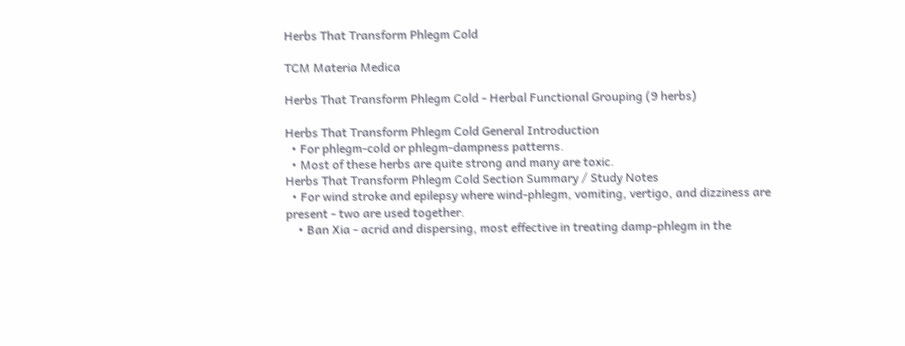Herbs That Transform Phlegm Cold

TCM Materia Medica

Herbs That Transform Phlegm Cold - Herbal Functional Grouping (9 herbs)

Herbs That Transform Phlegm Cold General Introduction
  • For phlegm-cold or phlegm-dampness patterns.
  • Most of these herbs are quite strong and many are toxic.
Herbs That Transform Phlegm Cold Section Summary / Study Notes
  • For wind stroke and epilepsy where wind-phlegm, vomiting, vertigo, and dizziness are present - two are used together.
    • Ban Xia - acrid and dispersing, most effective in treating damp-phlegm in the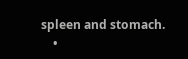spleen and stomach.
    •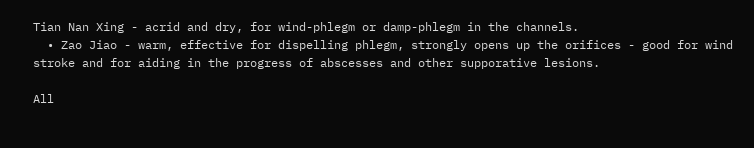Tian Nan Xing - acrid and dry, for wind-phlegm or damp-phlegm in the channels.
  • Zao Jiao - warm, effective for dispelling phlegm, strongly opens up the orifices - good for wind stroke and for aiding in the progress of abscesses and other supporative lesions.

All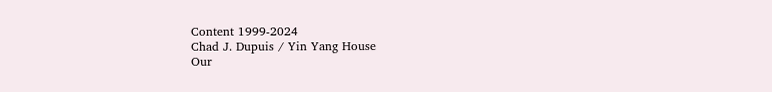Content 1999-2024
Chad J. Dupuis / Yin Yang House
Our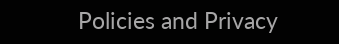Policies and Privacy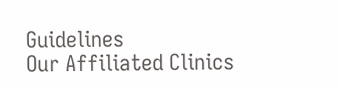Guidelines
Our Affiliated Clinics